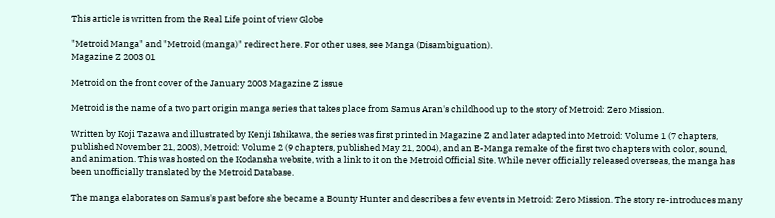This article is written from the Real Life point of view Globe

"Metroid Manga" and "Metroid (manga)" redirect here. For other uses, see Manga (Disambiguation).
Magazine Z 2003 01

Metroid on the front cover of the January 2003 Magazine Z issue

Metroid is the name of a two part origin manga series that takes place from Samus Aran's childhood up to the story of Metroid: Zero Mission.

Written by Koji Tazawa and illustrated by Kenji Ishikawa, the series was first printed in Magazine Z and later adapted into Metroid: Volume 1 (7 chapters, published November 21, 2003), Metroid: Volume 2 (9 chapters, published May 21, 2004), and an E-Manga remake of the first two chapters with color, sound, and animation. This was hosted on the Kodansha website, with a link to it on the Metroid Official Site. While never officially released overseas, the manga has been unofficially translated by the Metroid Database.

The manga elaborates on Samus's past before she became a Bounty Hunter and describes a few events in Metroid: Zero Mission. The story re-introduces many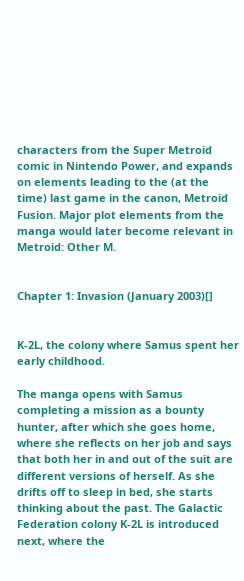characters from the Super Metroid comic in Nintendo Power, and expands on elements leading to the (at the time) last game in the canon, Metroid Fusion. Major plot elements from the manga would later become relevant in Metroid: Other M.


Chapter 1: Invasion (January 2003)[]


K-2L, the colony where Samus spent her early childhood.

The manga opens with Samus completing a mission as a bounty hunter, after which she goes home, where she reflects on her job and says that both her in and out of the suit are different versions of herself. As she drifts off to sleep in bed, she starts thinking about the past. The Galactic Federation colony K-2L is introduced next, where the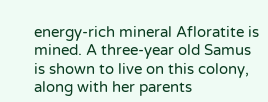energy-rich mineral Afloratite is mined. A three-year old Samus is shown to live on this colony, along with her parents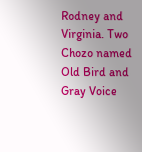Rodney and Virginia. Two Chozo named Old Bird and Gray Voice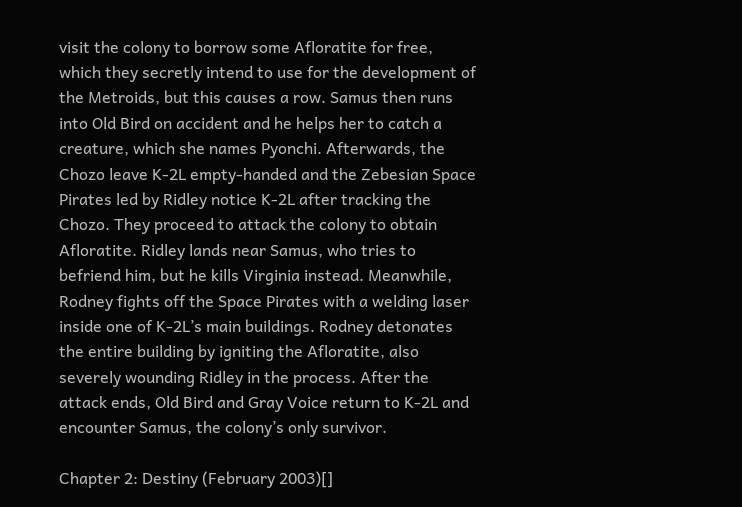visit the colony to borrow some Afloratite for free, which they secretly intend to use for the development of the Metroids, but this causes a row. Samus then runs into Old Bird on accident and he helps her to catch a creature, which she names Pyonchi. Afterwards, the Chozo leave K-2L empty-handed and the Zebesian Space Pirates led by Ridley notice K-2L after tracking the Chozo. They proceed to attack the colony to obtain Afloratite. Ridley lands near Samus, who tries to befriend him, but he kills Virginia instead. Meanwhile, Rodney fights off the Space Pirates with a welding laser inside one of K-2L’s main buildings. Rodney detonates the entire building by igniting the Afloratite, also severely wounding Ridley in the process. After the attack ends, Old Bird and Gray Voice return to K-2L and encounter Samus, the colony’s only survivor.

Chapter 2: Destiny (February 2003)[]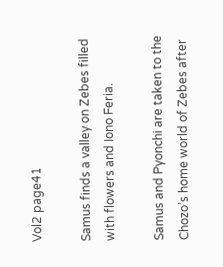Vol2 page41

Samus finds a valley on Zebes filled with flowers and Iono Feria.

Samus and Pyonchi are taken to the Chozo’s home world of Zebes after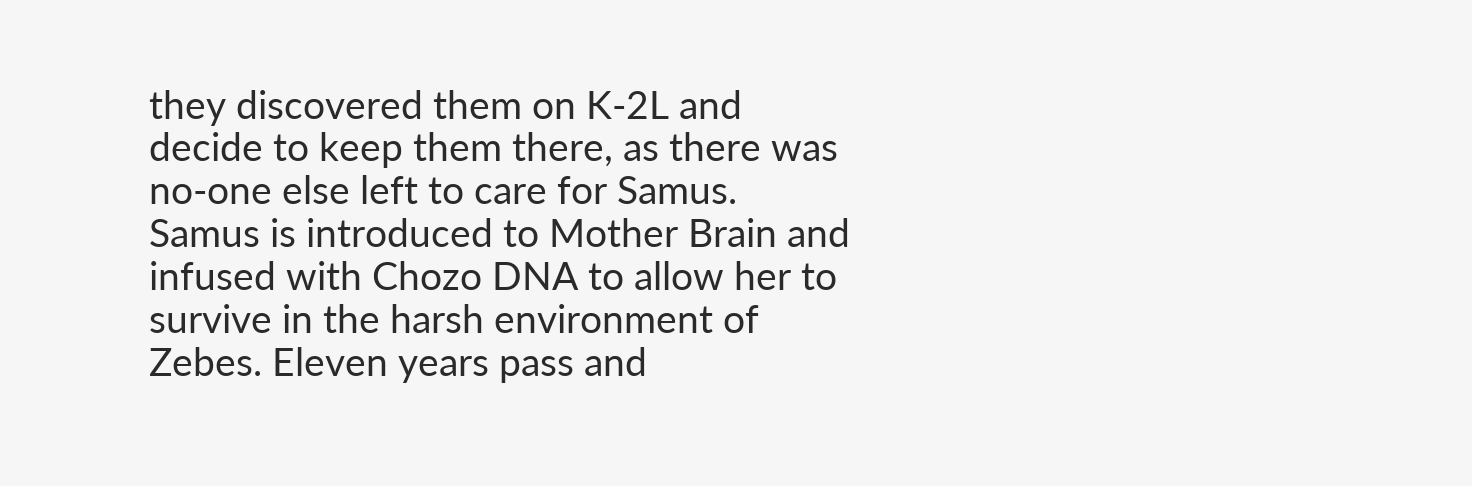they discovered them on K-2L and decide to keep them there, as there was no-one else left to care for Samus. Samus is introduced to Mother Brain and infused with Chozo DNA to allow her to survive in the harsh environment of Zebes. Eleven years pass and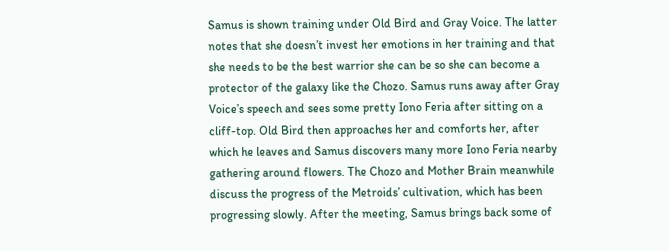Samus is shown training under Old Bird and Gray Voice. The latter notes that she doesn’t invest her emotions in her training and that she needs to be the best warrior she can be so she can become a protector of the galaxy like the Chozo. Samus runs away after Gray Voice’s speech and sees some pretty Iono Feria after sitting on a cliff-top. Old Bird then approaches her and comforts her, after which he leaves and Samus discovers many more Iono Feria nearby gathering around flowers. The Chozo and Mother Brain meanwhile discuss the progress of the Metroids’ cultivation, which has been progressing slowly. After the meeting, Samus brings back some of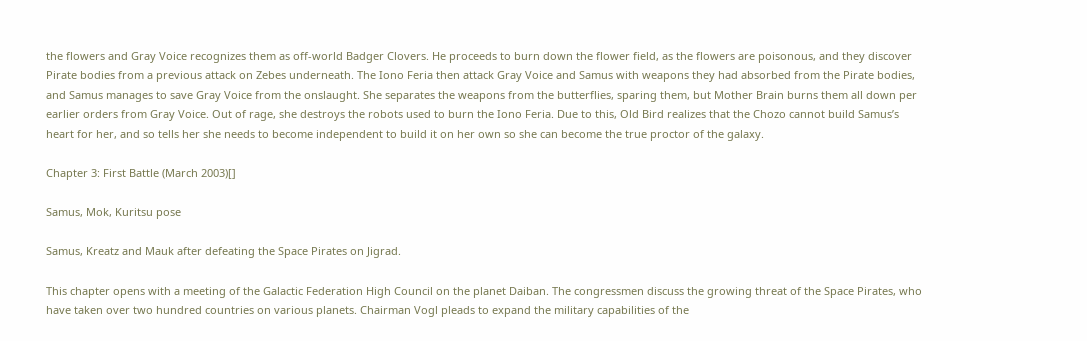the flowers and Gray Voice recognizes them as off-world Badger Clovers. He proceeds to burn down the flower field, as the flowers are poisonous, and they discover Pirate bodies from a previous attack on Zebes underneath. The Iono Feria then attack Gray Voice and Samus with weapons they had absorbed from the Pirate bodies, and Samus manages to save Gray Voice from the onslaught. She separates the weapons from the butterflies, sparing them, but Mother Brain burns them all down per earlier orders from Gray Voice. Out of rage, she destroys the robots used to burn the Iono Feria. Due to this, Old Bird realizes that the Chozo cannot build Samus’s heart for her, and so tells her she needs to become independent to build it on her own so she can become the true proctor of the galaxy.

Chapter 3: First Battle (March 2003)[]

Samus, Mok, Kuritsu pose

Samus, Kreatz and Mauk after defeating the Space Pirates on Jigrad.

This chapter opens with a meeting of the Galactic Federation High Council on the planet Daiban. The congressmen discuss the growing threat of the Space Pirates, who have taken over two hundred countries on various planets. Chairman Vogl pleads to expand the military capabilities of the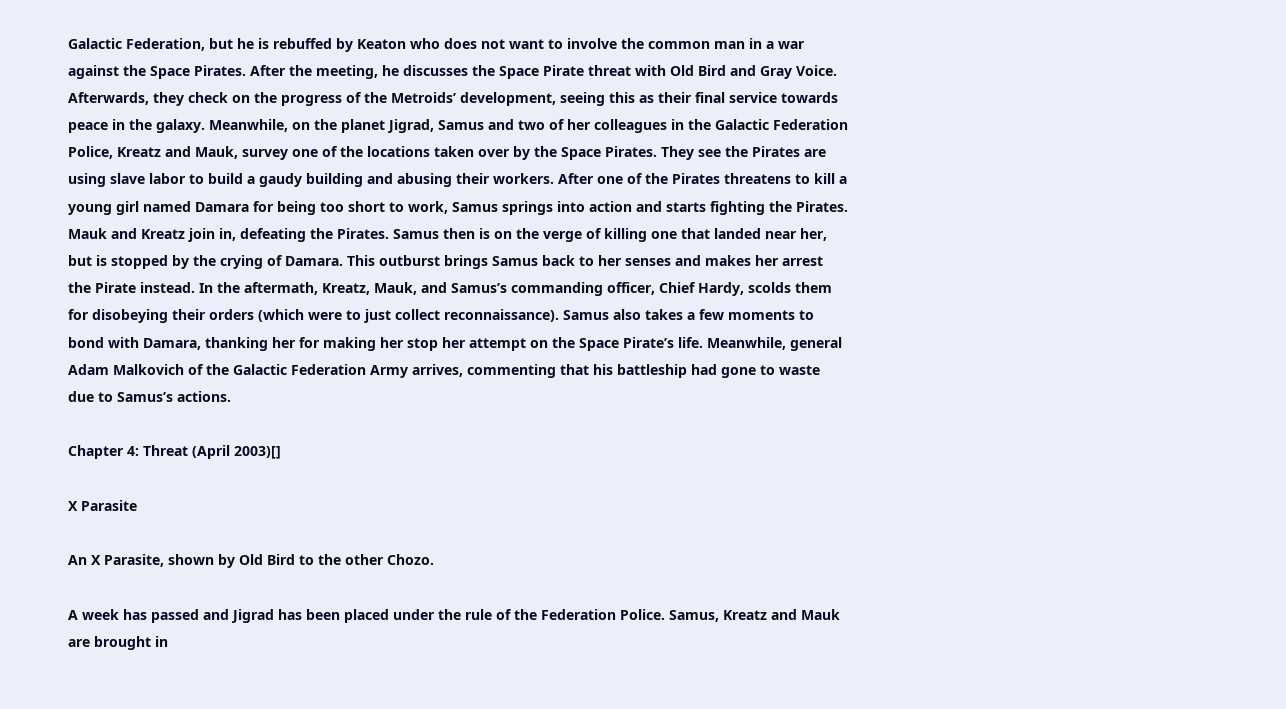Galactic Federation, but he is rebuffed by Keaton who does not want to involve the common man in a war against the Space Pirates. After the meeting, he discusses the Space Pirate threat with Old Bird and Gray Voice. Afterwards, they check on the progress of the Metroids’ development, seeing this as their final service towards peace in the galaxy. Meanwhile, on the planet Jigrad, Samus and two of her colleagues in the Galactic Federation Police, Kreatz and Mauk, survey one of the locations taken over by the Space Pirates. They see the Pirates are using slave labor to build a gaudy building and abusing their workers. After one of the Pirates threatens to kill a young girl named Damara for being too short to work, Samus springs into action and starts fighting the Pirates. Mauk and Kreatz join in, defeating the Pirates. Samus then is on the verge of killing one that landed near her, but is stopped by the crying of Damara. This outburst brings Samus back to her senses and makes her arrest the Pirate instead. In the aftermath, Kreatz, Mauk, and Samus’s commanding officer, Chief Hardy, scolds them for disobeying their orders (which were to just collect reconnaissance). Samus also takes a few moments to bond with Damara, thanking her for making her stop her attempt on the Space Pirate’s life. Meanwhile, general Adam Malkovich of the Galactic Federation Army arrives, commenting that his battleship had gone to waste due to Samus’s actions.

Chapter 4: Threat (April 2003)[]

X Parasite

An X Parasite, shown by Old Bird to the other Chozo.

A week has passed and Jigrad has been placed under the rule of the Federation Police. Samus, Kreatz and Mauk are brought in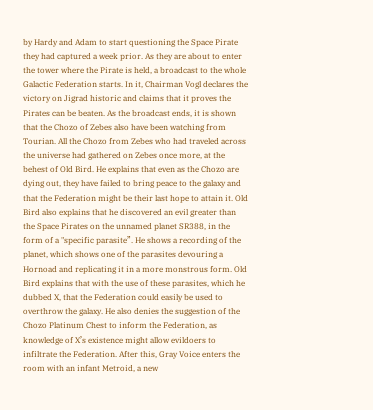by Hardy and Adam to start questioning the Space Pirate they had captured a week prior. As they are about to enter the tower where the Pirate is held, a broadcast to the whole Galactic Federation starts. In it, Chairman Vogl declares the victory on Jigrad historic and claims that it proves the Pirates can be beaten. As the broadcast ends, it is shown that the Chozo of Zebes also have been watching from Tourian. All the Chozo from Zebes who had traveled across the universe had gathered on Zebes once more, at the behest of Old Bird. He explains that even as the Chozo are dying out, they have failed to bring peace to the galaxy and that the Federation might be their last hope to attain it. Old Bird also explains that he discovered an evil greater than the Space Pirates on the unnamed planet SR388, in the form of a "specific parasite”. He shows a recording of the planet, which shows one of the parasites devouring a Hornoad and replicating it in a more monstrous form. Old Bird explains that with the use of these parasites, which he dubbed X, that the Federation could easily be used to overthrow the galaxy. He also denies the suggestion of the Chozo Platinum Chest to inform the Federation, as knowledge of X’s existence might allow evildoers to infiltrate the Federation. After this, Gray Voice enters the room with an infant Metroid, a new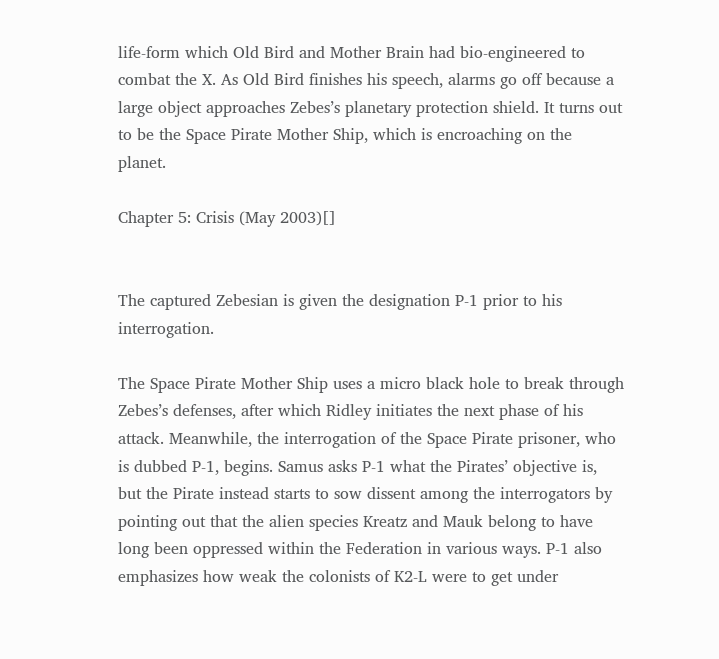life-form which Old Bird and Mother Brain had bio-engineered to combat the X. As Old Bird finishes his speech, alarms go off because a large object approaches Zebes’s planetary protection shield. It turns out to be the Space Pirate Mother Ship, which is encroaching on the planet.

Chapter 5: Crisis (May 2003)[]


The captured Zebesian is given the designation P-1 prior to his interrogation.

The Space Pirate Mother Ship uses a micro black hole to break through Zebes’s defenses, after which Ridley initiates the next phase of his attack. Meanwhile, the interrogation of the Space Pirate prisoner, who is dubbed P-1, begins. Samus asks P-1 what the Pirates’ objective is, but the Pirate instead starts to sow dissent among the interrogators by pointing out that the alien species Kreatz and Mauk belong to have long been oppressed within the Federation in various ways. P-1 also emphasizes how weak the colonists of K2-L were to get under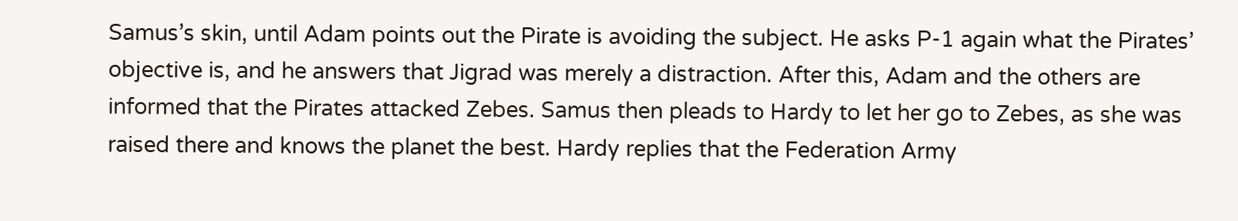Samus’s skin, until Adam points out the Pirate is avoiding the subject. He asks P-1 again what the Pirates’ objective is, and he answers that Jigrad was merely a distraction. After this, Adam and the others are informed that the Pirates attacked Zebes. Samus then pleads to Hardy to let her go to Zebes, as she was raised there and knows the planet the best. Hardy replies that the Federation Army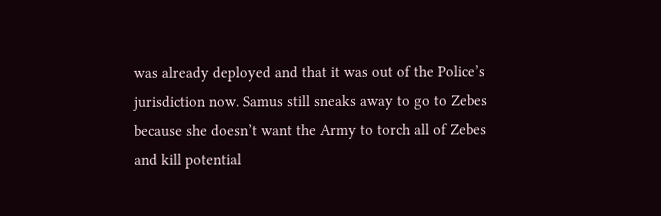was already deployed and that it was out of the Police’s jurisdiction now. Samus still sneaks away to go to Zebes because she doesn’t want the Army to torch all of Zebes and kill potential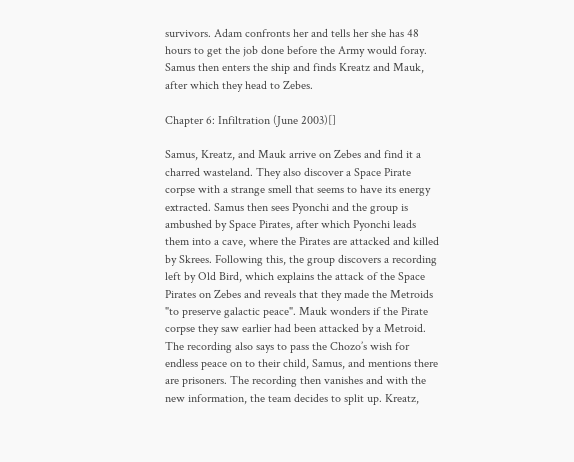survivors. Adam confronts her and tells her she has 48 hours to get the job done before the Army would foray. Samus then enters the ship and finds Kreatz and Mauk, after which they head to Zebes.

Chapter 6: Infiltration (June 2003)[]

Samus, Kreatz, and Mauk arrive on Zebes and find it a charred wasteland. They also discover a Space Pirate corpse with a strange smell that seems to have its energy extracted. Samus then sees Pyonchi and the group is ambushed by Space Pirates, after which Pyonchi leads them into a cave, where the Pirates are attacked and killed by Skrees. Following this, the group discovers a recording left by Old Bird, which explains the attack of the Space Pirates on Zebes and reveals that they made the Metroids "to preserve galactic peace". Mauk wonders if the Pirate corpse they saw earlier had been attacked by a Metroid. The recording also says to pass the Chozo’s wish for endless peace on to their child, Samus, and mentions there are prisoners. The recording then vanishes and with the new information, the team decides to split up. Kreatz,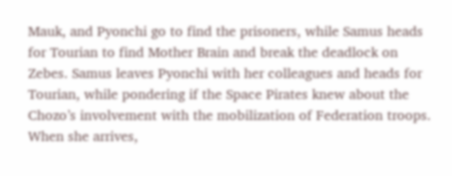Mauk, and Pyonchi go to find the prisoners, while Samus heads for Tourian to find Mother Brain and break the deadlock on Zebes. Samus leaves Pyonchi with her colleagues and heads for Tourian, while pondering if the Space Pirates knew about the Chozo’s involvement with the mobilization of Federation troops. When she arrives,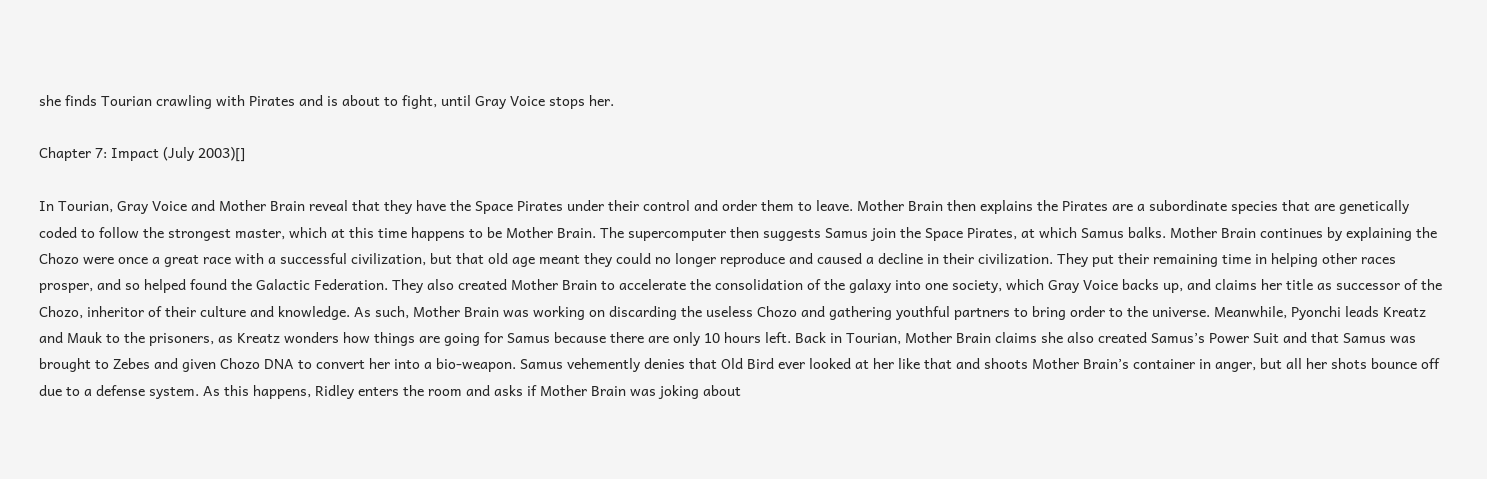she finds Tourian crawling with Pirates and is about to fight, until Gray Voice stops her.

Chapter 7: Impact (July 2003)[]

In Tourian, Gray Voice and Mother Brain reveal that they have the Space Pirates under their control and order them to leave. Mother Brain then explains the Pirates are a subordinate species that are genetically coded to follow the strongest master, which at this time happens to be Mother Brain. The supercomputer then suggests Samus join the Space Pirates, at which Samus balks. Mother Brain continues by explaining the Chozo were once a great race with a successful civilization, but that old age meant they could no longer reproduce and caused a decline in their civilization. They put their remaining time in helping other races prosper, and so helped found the Galactic Federation. They also created Mother Brain to accelerate the consolidation of the galaxy into one society, which Gray Voice backs up, and claims her title as successor of the Chozo, inheritor of their culture and knowledge. As such, Mother Brain was working on discarding the useless Chozo and gathering youthful partners to bring order to the universe. Meanwhile, Pyonchi leads Kreatz and Mauk to the prisoners, as Kreatz wonders how things are going for Samus because there are only 10 hours left. Back in Tourian, Mother Brain claims she also created Samus’s Power Suit and that Samus was brought to Zebes and given Chozo DNA to convert her into a bio-weapon. Samus vehemently denies that Old Bird ever looked at her like that and shoots Mother Brain’s container in anger, but all her shots bounce off due to a defense system. As this happens, Ridley enters the room and asks if Mother Brain was joking about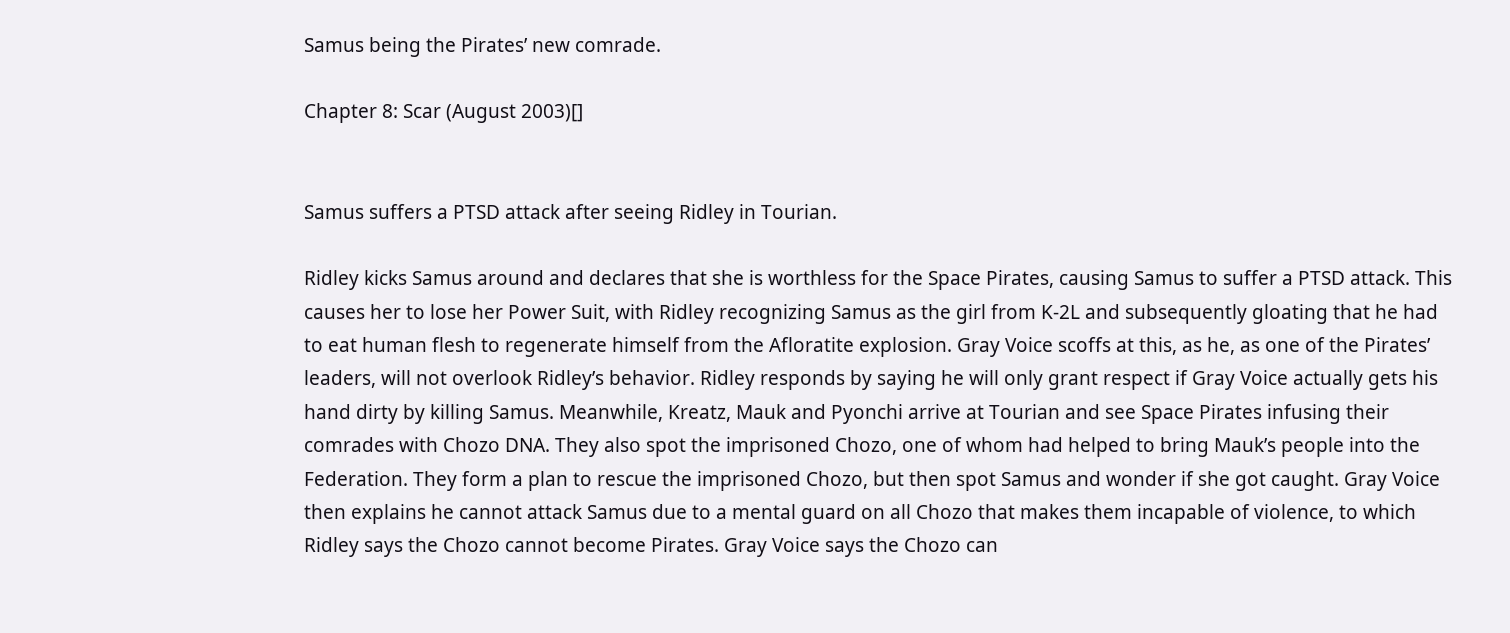Samus being the Pirates’ new comrade.

Chapter 8: Scar (August 2003)[]


Samus suffers a PTSD attack after seeing Ridley in Tourian.

Ridley kicks Samus around and declares that she is worthless for the Space Pirates, causing Samus to suffer a PTSD attack. This causes her to lose her Power Suit, with Ridley recognizing Samus as the girl from K-2L and subsequently gloating that he had to eat human flesh to regenerate himself from the Afloratite explosion. Gray Voice scoffs at this, as he, as one of the Pirates’ leaders, will not overlook Ridley’s behavior. Ridley responds by saying he will only grant respect if Gray Voice actually gets his hand dirty by killing Samus. Meanwhile, Kreatz, Mauk and Pyonchi arrive at Tourian and see Space Pirates infusing their comrades with Chozo DNA. They also spot the imprisoned Chozo, one of whom had helped to bring Mauk’s people into the Federation. They form a plan to rescue the imprisoned Chozo, but then spot Samus and wonder if she got caught. Gray Voice then explains he cannot attack Samus due to a mental guard on all Chozo that makes them incapable of violence, to which Ridley says the Chozo cannot become Pirates. Gray Voice says the Chozo can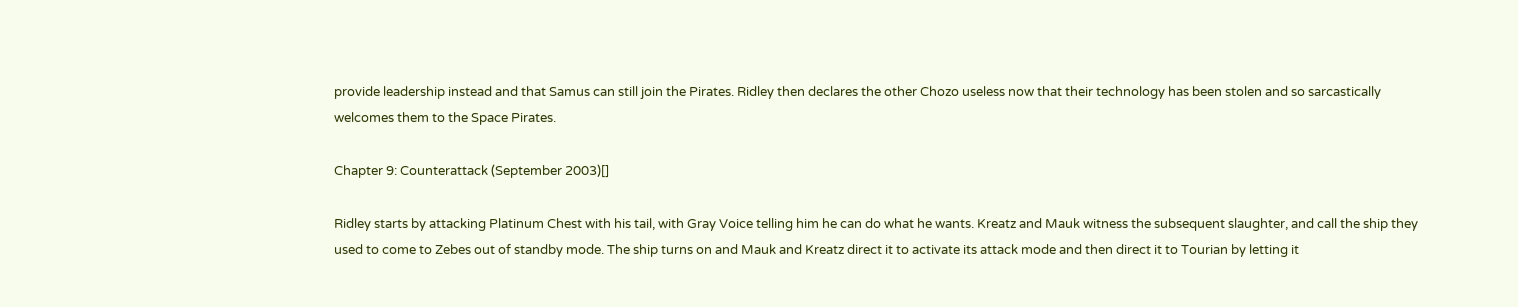provide leadership instead and that Samus can still join the Pirates. Ridley then declares the other Chozo useless now that their technology has been stolen and so sarcastically welcomes them to the Space Pirates.

Chapter 9: Counterattack (September 2003)[]

Ridley starts by attacking Platinum Chest with his tail, with Gray Voice telling him he can do what he wants. Kreatz and Mauk witness the subsequent slaughter, and call the ship they used to come to Zebes out of standby mode. The ship turns on and Mauk and Kreatz direct it to activate its attack mode and then direct it to Tourian by letting it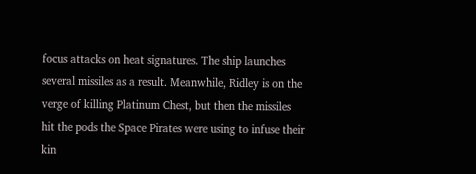focus attacks on heat signatures. The ship launches several missiles as a result. Meanwhile, Ridley is on the verge of killing Platinum Chest, but then the missiles hit the pods the Space Pirates were using to infuse their kin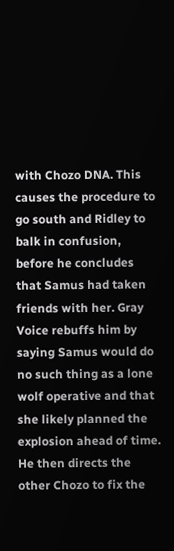with Chozo DNA. This causes the procedure to go south and Ridley to balk in confusion, before he concludes that Samus had taken friends with her. Gray Voice rebuffs him by saying Samus would do no such thing as a lone wolf operative and that she likely planned the explosion ahead of time. He then directs the other Chozo to fix the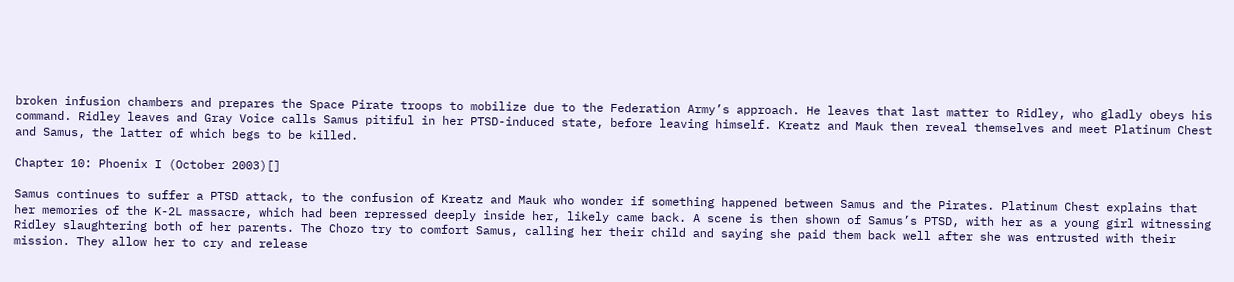broken infusion chambers and prepares the Space Pirate troops to mobilize due to the Federation Army’s approach. He leaves that last matter to Ridley, who gladly obeys his command. Ridley leaves and Gray Voice calls Samus pitiful in her PTSD-induced state, before leaving himself. Kreatz and Mauk then reveal themselves and meet Platinum Chest and Samus, the latter of which begs to be killed.

Chapter 10: Phoenix I (October 2003)[]

Samus continues to suffer a PTSD attack, to the confusion of Kreatz and Mauk who wonder if something happened between Samus and the Pirates. Platinum Chest explains that her memories of the K-2L massacre, which had been repressed deeply inside her, likely came back. A scene is then shown of Samus’s PTSD, with her as a young girl witnessing Ridley slaughtering both of her parents. The Chozo try to comfort Samus, calling her their child and saying she paid them back well after she was entrusted with their mission. They allow her to cry and release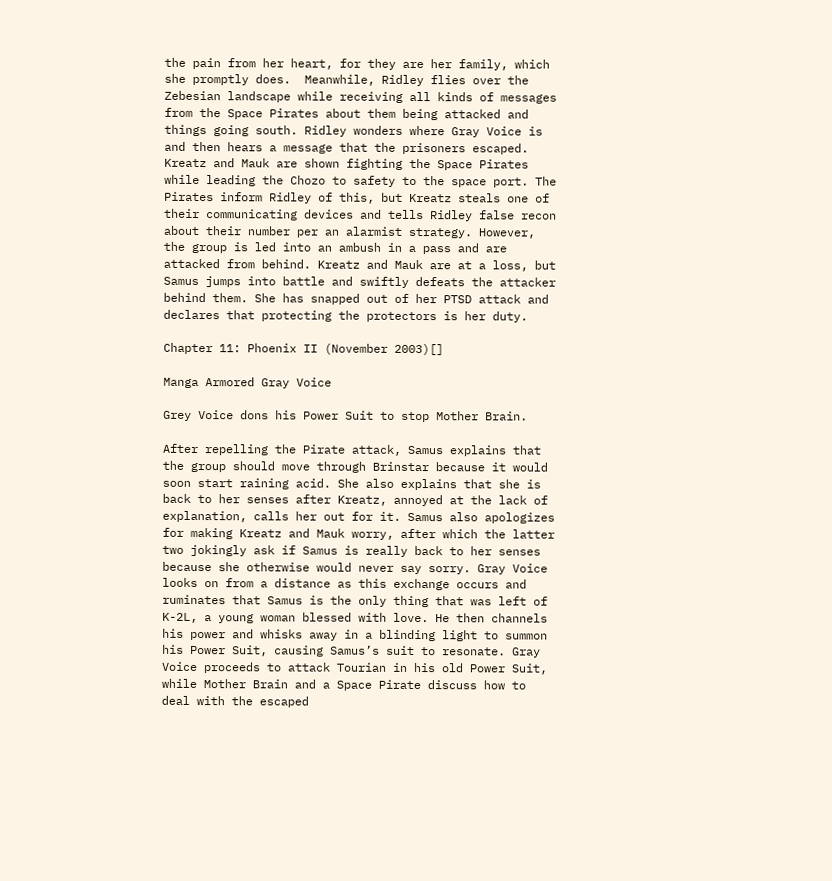the pain from her heart, for they are her family, which she promptly does.  Meanwhile, Ridley flies over the Zebesian landscape while receiving all kinds of messages from the Space Pirates about them being attacked and things going south. Ridley wonders where Gray Voice is and then hears a message that the prisoners escaped. Kreatz and Mauk are shown fighting the Space Pirates while leading the Chozo to safety to the space port. The Pirates inform Ridley of this, but Kreatz steals one of their communicating devices and tells Ridley false recon about their number per an alarmist strategy. However, the group is led into an ambush in a pass and are attacked from behind. Kreatz and Mauk are at a loss, but Samus jumps into battle and swiftly defeats the attacker behind them. She has snapped out of her PTSD attack and declares that protecting the protectors is her duty.

Chapter 11: Phoenix II (November 2003)[]

Manga Armored Gray Voice

Grey Voice dons his Power Suit to stop Mother Brain.

After repelling the Pirate attack, Samus explains that the group should move through Brinstar because it would soon start raining acid. She also explains that she is back to her senses after Kreatz, annoyed at the lack of explanation, calls her out for it. Samus also apologizes for making Kreatz and Mauk worry, after which the latter two jokingly ask if Samus is really back to her senses because she otherwise would never say sorry. Gray Voice looks on from a distance as this exchange occurs and ruminates that Samus is the only thing that was left of K-2L, a young woman blessed with love. He then channels his power and whisks away in a blinding light to summon his Power Suit, causing Samus’s suit to resonate. Gray Voice proceeds to attack Tourian in his old Power Suit, while Mother Brain and a Space Pirate discuss how to deal with the escaped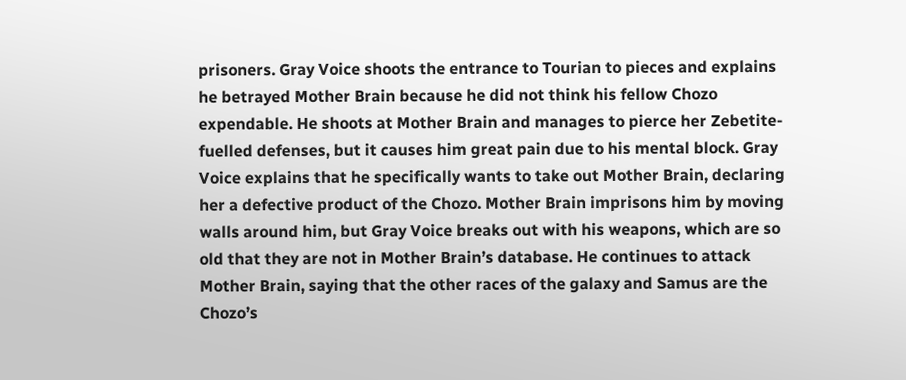prisoners. Gray Voice shoots the entrance to Tourian to pieces and explains he betrayed Mother Brain because he did not think his fellow Chozo expendable. He shoots at Mother Brain and manages to pierce her Zebetite-fuelled defenses, but it causes him great pain due to his mental block. Gray Voice explains that he specifically wants to take out Mother Brain, declaring her a defective product of the Chozo. Mother Brain imprisons him by moving walls around him, but Gray Voice breaks out with his weapons, which are so old that they are not in Mother Brain’s database. He continues to attack Mother Brain, saying that the other races of the galaxy and Samus are the Chozo’s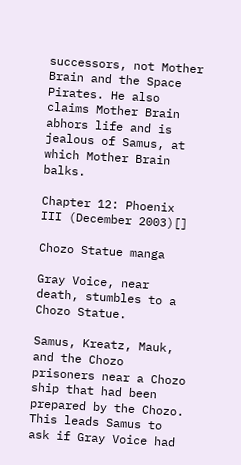successors, not Mother Brain and the Space Pirates. He also claims Mother Brain abhors life and is jealous of Samus, at which Mother Brain balks.

Chapter 12: Phoenix III (December 2003)[]

Chozo Statue manga

Gray Voice, near death, stumbles to a Chozo Statue.

Samus, Kreatz, Mauk, and the Chozo prisoners near a Chozo ship that had been prepared by the Chozo. This leads Samus to ask if Gray Voice had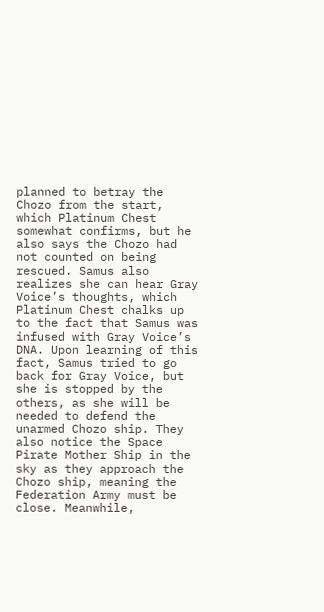planned to betray the Chozo from the start, which Platinum Chest somewhat confirms, but he also says the Chozo had not counted on being rescued. Samus also realizes she can hear Gray Voice’s thoughts, which Platinum Chest chalks up to the fact that Samus was infused with Gray Voice’s DNA. Upon learning of this fact, Samus tried to go back for Gray Voice, but she is stopped by the others, as she will be needed to defend the unarmed Chozo ship. They also notice the Space Pirate Mother Ship in the sky as they approach the Chozo ship, meaning the Federation Army must be close. Meanwhile,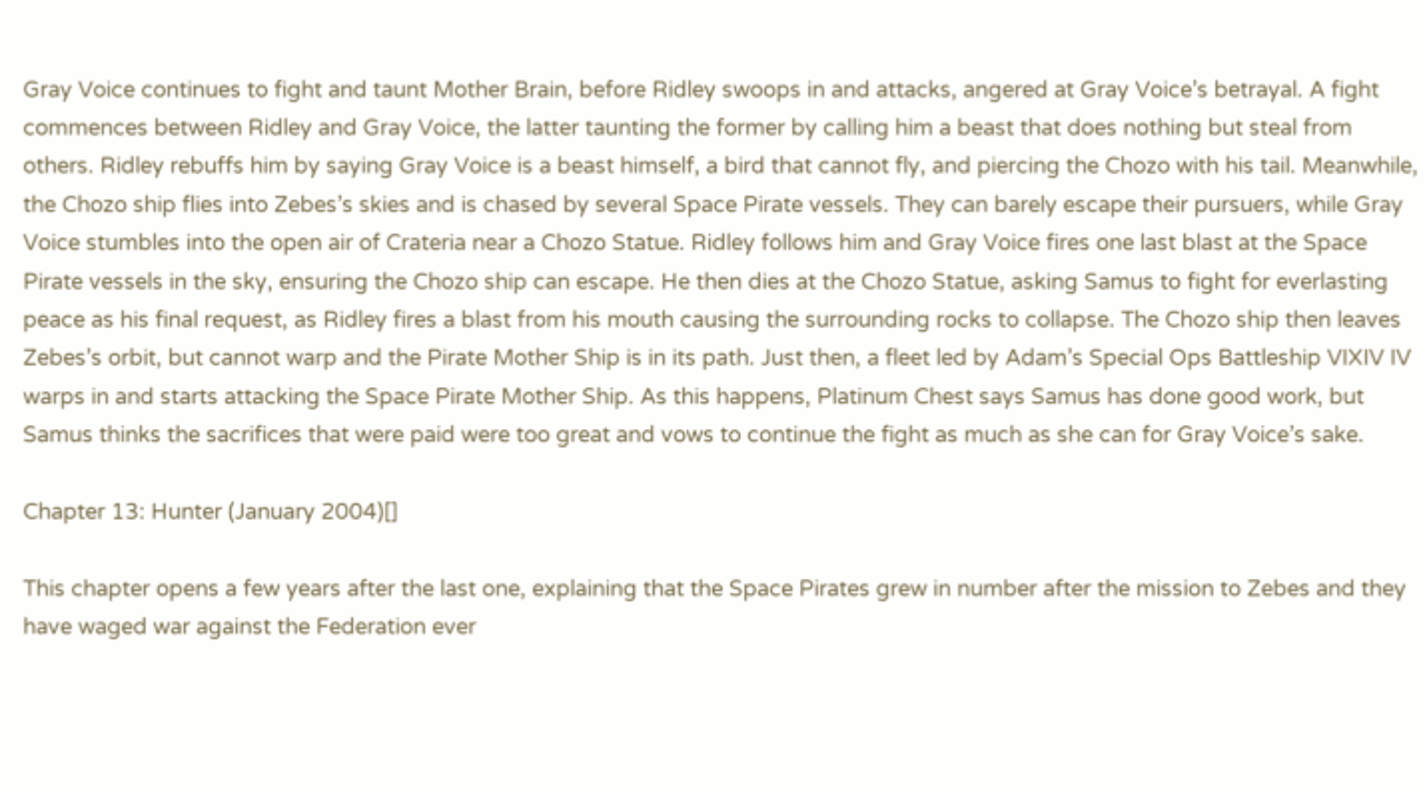Gray Voice continues to fight and taunt Mother Brain, before Ridley swoops in and attacks, angered at Gray Voice’s betrayal. A fight commences between Ridley and Gray Voice, the latter taunting the former by calling him a beast that does nothing but steal from others. Ridley rebuffs him by saying Gray Voice is a beast himself, a bird that cannot fly, and piercing the Chozo with his tail. Meanwhile, the Chozo ship flies into Zebes’s skies and is chased by several Space Pirate vessels. They can barely escape their pursuers, while Gray Voice stumbles into the open air of Crateria near a Chozo Statue. Ridley follows him and Gray Voice fires one last blast at the Space Pirate vessels in the sky, ensuring the Chozo ship can escape. He then dies at the Chozo Statue, asking Samus to fight for everlasting peace as his final request, as Ridley fires a blast from his mouth causing the surrounding rocks to collapse. The Chozo ship then leaves Zebes’s orbit, but cannot warp and the Pirate Mother Ship is in its path. Just then, a fleet led by Adam’s Special Ops Battleship VIXIV IV warps in and starts attacking the Space Pirate Mother Ship. As this happens, Platinum Chest says Samus has done good work, but Samus thinks the sacrifices that were paid were too great and vows to continue the fight as much as she can for Gray Voice’s sake.

Chapter 13: Hunter (January 2004)[]

This chapter opens a few years after the last one, explaining that the Space Pirates grew in number after the mission to Zebes and they have waged war against the Federation ever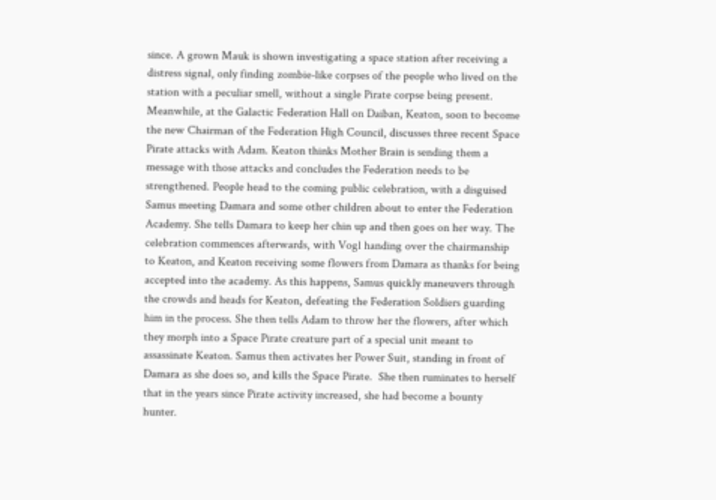since. A grown Mauk is shown investigating a space station after receiving a distress signal, only finding zombie-like corpses of the people who lived on the station with a peculiar smell, without a single Pirate corpse being present. Meanwhile, at the Galactic Federation Hall on Daiban, Keaton, soon to become the new Chairman of the Federation High Council, discusses three recent Space Pirate attacks with Adam. Keaton thinks Mother Brain is sending them a message with those attacks and concludes the Federation needs to be strengthened. People head to the coming public celebration, with a disguised Samus meeting Damara and some other children about to enter the Federation Academy. She tells Damara to keep her chin up and then goes on her way. The celebration commences afterwards, with Vogl handing over the chairmanship to Keaton, and Keaton receiving some flowers from Damara as thanks for being accepted into the academy. As this happens, Samus quickly maneuvers through the crowds and heads for Keaton, defeating the Federation Soldiers guarding him in the process. She then tells Adam to throw her the flowers, after which they morph into a Space Pirate creature part of a special unit meant to assassinate Keaton. Samus then activates her Power Suit, standing in front of Damara as she does so, and kills the Space Pirate.  She then ruminates to herself that in the years since Pirate activity increased, she had become a bounty hunter.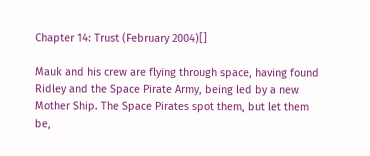Chapter 14: Trust (February 2004)[]

Mauk and his crew are flying through space, having found Ridley and the Space Pirate Army, being led by a new Mother Ship. The Space Pirates spot them, but let them be,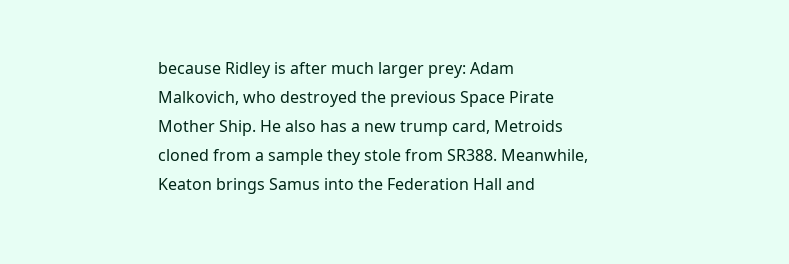because Ridley is after much larger prey: Adam Malkovich, who destroyed the previous Space Pirate Mother Ship. He also has a new trump card, Metroids cloned from a sample they stole from SR388. Meanwhile, Keaton brings Samus into the Federation Hall and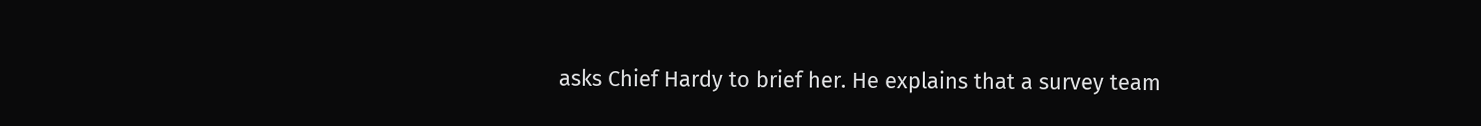asks Chief Hardy to brief her. He explains that a survey team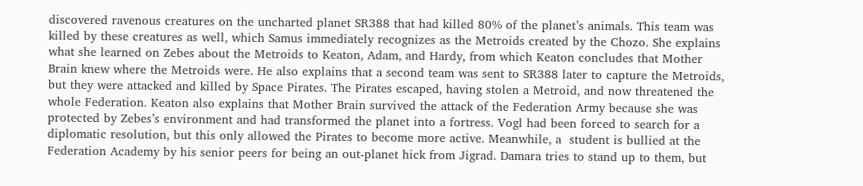discovered ravenous creatures on the uncharted planet SR388 that had killed 80% of the planet’s animals. This team was killed by these creatures as well, which Samus immediately recognizes as the Metroids created by the Chozo. She explains what she learned on Zebes about the Metroids to Keaton, Adam, and Hardy, from which Keaton concludes that Mother Brain knew where the Metroids were. He also explains that a second team was sent to SR388 later to capture the Metroids, but they were attacked and killed by Space Pirates. The Pirates escaped, having stolen a Metroid, and now threatened the whole Federation. Keaton also explains that Mother Brain survived the attack of the Federation Army because she was protected by Zebes’s environment and had transformed the planet into a fortress. Vogl had been forced to search for a diplomatic resolution, but this only allowed the Pirates to become more active. Meanwhile, a  student is bullied at the Federation Academy by his senior peers for being an out-planet hick from Jigrad. Damara tries to stand up to them, but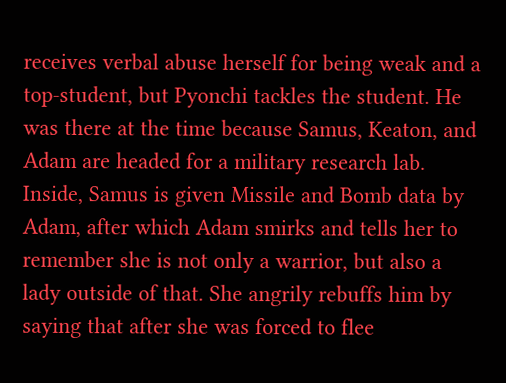receives verbal abuse herself for being weak and a top-student, but Pyonchi tackles the student. He was there at the time because Samus, Keaton, and Adam are headed for a military research lab. Inside, Samus is given Missile and Bomb data by Adam, after which Adam smirks and tells her to remember she is not only a warrior, but also a lady outside of that. She angrily rebuffs him by saying that after she was forced to flee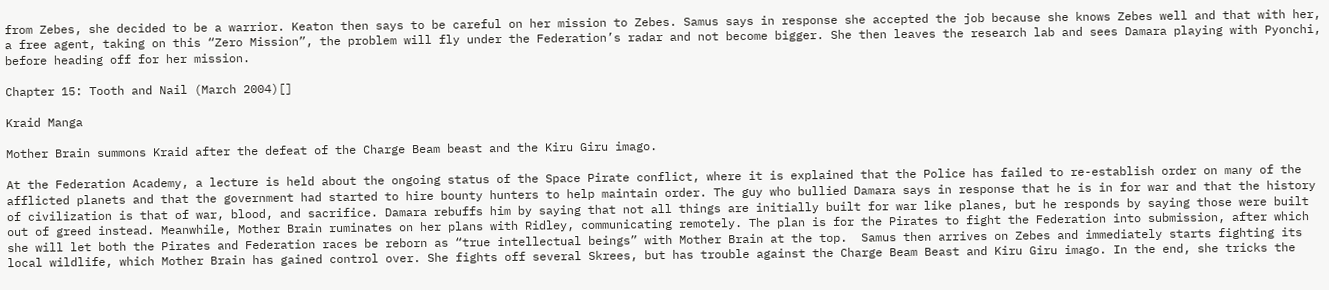from Zebes, she decided to be a warrior. Keaton then says to be careful on her mission to Zebes. Samus says in response she accepted the job because she knows Zebes well and that with her, a free agent, taking on this “Zero Mission”, the problem will fly under the Federation’s radar and not become bigger. She then leaves the research lab and sees Damara playing with Pyonchi, before heading off for her mission.

Chapter 15: Tooth and Nail (March 2004)[]

Kraid Manga

Mother Brain summons Kraid after the defeat of the Charge Beam beast and the Kiru Giru imago.

At the Federation Academy, a lecture is held about the ongoing status of the Space Pirate conflict, where it is explained that the Police has failed to re-establish order on many of the afflicted planets and that the government had started to hire bounty hunters to help maintain order. The guy who bullied Damara says in response that he is in for war and that the history of civilization is that of war, blood, and sacrifice. Damara rebuffs him by saying that not all things are initially built for war like planes, but he responds by saying those were built out of greed instead. Meanwhile, Mother Brain ruminates on her plans with Ridley, communicating remotely. The plan is for the Pirates to fight the Federation into submission, after which she will let both the Pirates and Federation races be reborn as “true intellectual beings” with Mother Brain at the top.  Samus then arrives on Zebes and immediately starts fighting its local wildlife, which Mother Brain has gained control over. She fights off several Skrees, but has trouble against the Charge Beam Beast and Kiru Giru imago. In the end, she tricks the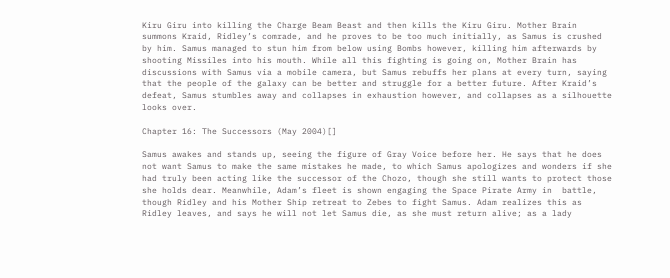Kiru Giru into killing the Charge Beam Beast and then kills the Kiru Giru. Mother Brain summons Kraid, Ridley’s comrade, and he proves to be too much initially, as Samus is crushed by him. Samus managed to stun him from below using Bombs however, killing him afterwards by shooting Missiles into his mouth. While all this fighting is going on, Mother Brain has discussions with Samus via a mobile camera, but Samus rebuffs her plans at every turn, saying that the people of the galaxy can be better and struggle for a better future. After Kraid’s defeat, Samus stumbles away and collapses in exhaustion however, and collapses as a silhouette looks over.

Chapter 16: The Successors (May 2004)[]

Samus awakes and stands up, seeing the figure of Gray Voice before her. He says that he does not want Samus to make the same mistakes he made, to which Samus apologizes and wonders if she had truly been acting like the successor of the Chozo, though she still wants to protect those she holds dear. Meanwhile, Adam’s fleet is shown engaging the Space Pirate Army in  battle, though Ridley and his Mother Ship retreat to Zebes to fight Samus. Adam realizes this as Ridley leaves, and says he will not let Samus die, as she must return alive; as a lady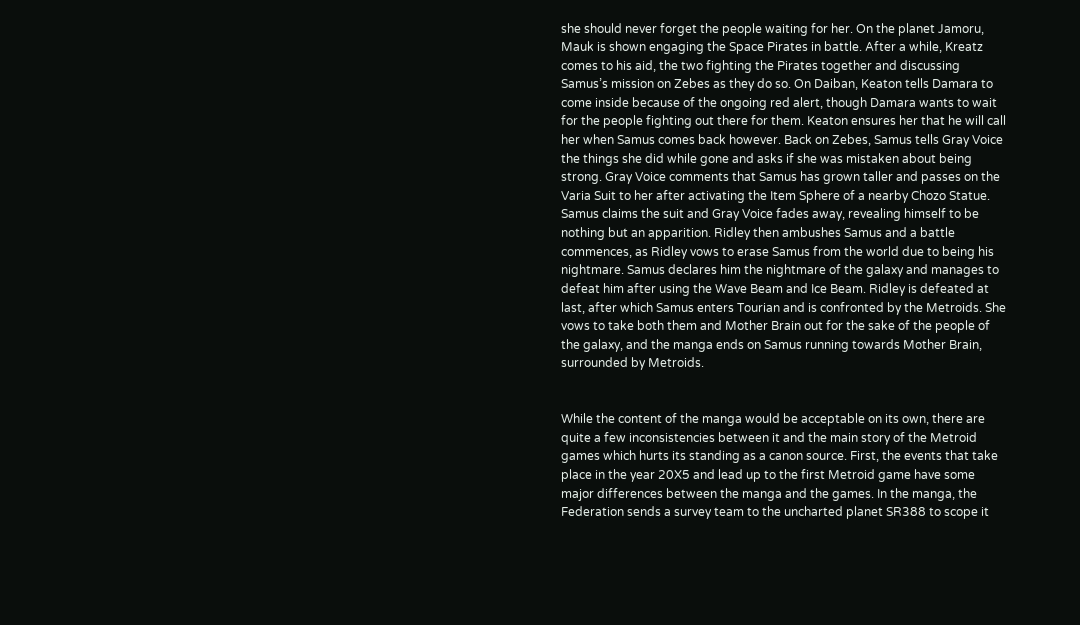she should never forget the people waiting for her. On the planet Jamoru, Mauk is shown engaging the Space Pirates in battle. After a while, Kreatz comes to his aid, the two fighting the Pirates together and discussing Samus’s mission on Zebes as they do so. On Daiban, Keaton tells Damara to come inside because of the ongoing red alert, though Damara wants to wait for the people fighting out there for them. Keaton ensures her that he will call her when Samus comes back however. Back on Zebes, Samus tells Gray Voice the things she did while gone and asks if she was mistaken about being strong. Gray Voice comments that Samus has grown taller and passes on the Varia Suit to her after activating the Item Sphere of a nearby Chozo Statue. Samus claims the suit and Gray Voice fades away, revealing himself to be nothing but an apparition. Ridley then ambushes Samus and a battle commences, as Ridley vows to erase Samus from the world due to being his nightmare. Samus declares him the nightmare of the galaxy and manages to defeat him after using the Wave Beam and Ice Beam. Ridley is defeated at last, after which Samus enters Tourian and is confronted by the Metroids. She vows to take both them and Mother Brain out for the sake of the people of the galaxy, and the manga ends on Samus running towards Mother Brain, surrounded by Metroids.


While the content of the manga would be acceptable on its own, there are quite a few inconsistencies between it and the main story of the Metroid games which hurts its standing as a canon source. First, the events that take place in the year 20X5 and lead up to the first Metroid game have some major differences between the manga and the games. In the manga, the Federation sends a survey team to the uncharted planet SR388 to scope it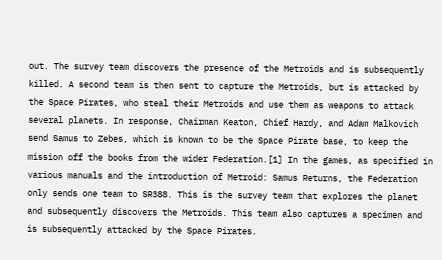out. The survey team discovers the presence of the Metroids and is subsequently killed. A second team is then sent to capture the Metroids, but is attacked by the Space Pirates, who steal their Metroids and use them as weapons to attack several planets. In response, Chairman Keaton, Chief Hardy, and Adam Malkovich send Samus to Zebes, which is known to be the Space Pirate base, to keep the mission off the books from the wider Federation.[1] In the games, as specified in various manuals and the introduction of Metroid: Samus Returns, the Federation only sends one team to SR388. This is the survey team that explores the planet and subsequently discovers the Metroids. This team also captures a specimen and is subsequently attacked by the Space Pirates.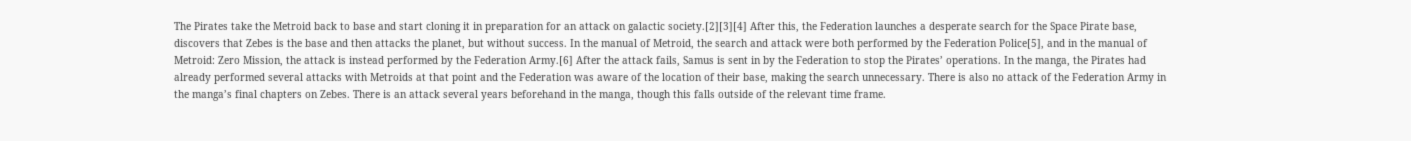The Pirates take the Metroid back to base and start cloning it in preparation for an attack on galactic society.[2][3][4] After this, the Federation launches a desperate search for the Space Pirate base, discovers that Zebes is the base and then attacks the planet, but without success. In the manual of Metroid, the search and attack were both performed by the Federation Police[5], and in the manual of Metroid: Zero Mission, the attack is instead performed by the Federation Army.[6] After the attack fails, Samus is sent in by the Federation to stop the Pirates’ operations. In the manga, the Pirates had already performed several attacks with Metroids at that point and the Federation was aware of the location of their base, making the search unnecessary. There is also no attack of the Federation Army in the manga’s final chapters on Zebes. There is an attack several years beforehand in the manga, though this falls outside of the relevant time frame.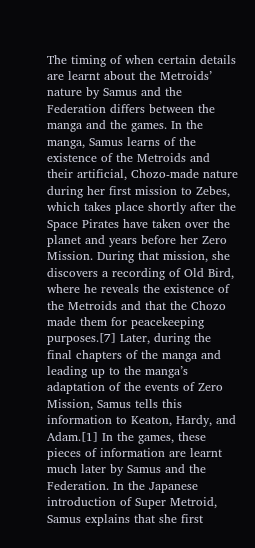The timing of when certain details are learnt about the Metroids’ nature by Samus and the Federation differs between the manga and the games. In the manga, Samus learns of the existence of the Metroids and their artificial, Chozo-made nature during her first mission to Zebes, which takes place shortly after the Space Pirates have taken over the planet and years before her Zero Mission. During that mission, she discovers a recording of Old Bird, where he reveals the existence of the Metroids and that the Chozo made them for peacekeeping purposes.[7] Later, during the final chapters of the manga and leading up to the manga’s adaptation of the events of Zero Mission, Samus tells this information to Keaton, Hardy, and Adam.[1] In the games, these pieces of information are learnt much later by Samus and the Federation. In the Japanese introduction of Super Metroid, Samus explains that she first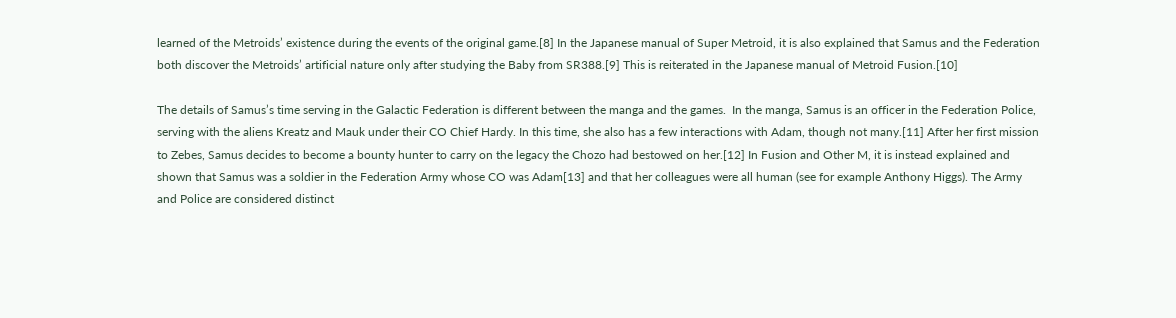learned of the Metroids’ existence during the events of the original game.[8] In the Japanese manual of Super Metroid, it is also explained that Samus and the Federation both discover the Metroids’ artificial nature only after studying the Baby from SR388.[9] This is reiterated in the Japanese manual of Metroid Fusion.[10]

The details of Samus’s time serving in the Galactic Federation is different between the manga and the games.  In the manga, Samus is an officer in the Federation Police, serving with the aliens Kreatz and Mauk under their CO Chief Hardy. In this time, she also has a few interactions with Adam, though not many.[11] After her first mission to Zebes, Samus decides to become a bounty hunter to carry on the legacy the Chozo had bestowed on her.[12] In Fusion and Other M, it is instead explained and shown that Samus was a soldier in the Federation Army whose CO was Adam[13] and that her colleagues were all human (see for example Anthony Higgs). The Army and Police are considered distinct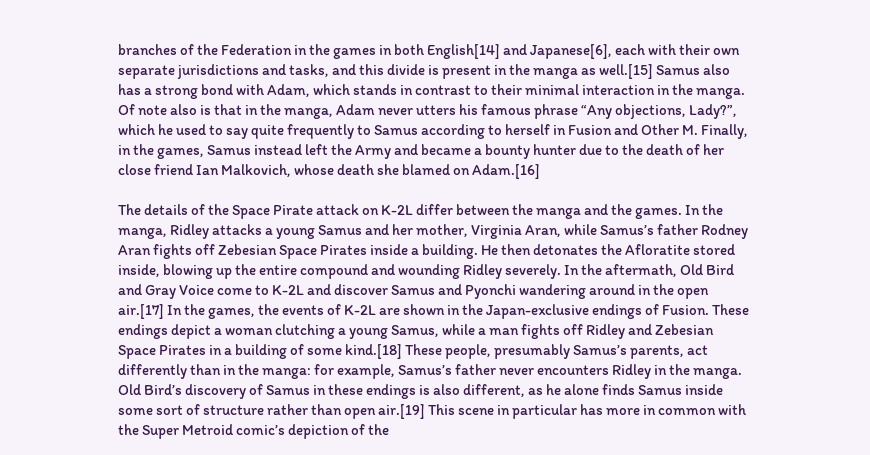branches of the Federation in the games in both English[14] and Japanese[6], each with their own separate jurisdictions and tasks, and this divide is present in the manga as well.[15] Samus also has a strong bond with Adam, which stands in contrast to their minimal interaction in the manga. Of note also is that in the manga, Adam never utters his famous phrase “Any objections, Lady?”, which he used to say quite frequently to Samus according to herself in Fusion and Other M. Finally, in the games, Samus instead left the Army and became a bounty hunter due to the death of her close friend Ian Malkovich, whose death she blamed on Adam.[16]

The details of the Space Pirate attack on K-2L differ between the manga and the games. In the manga, Ridley attacks a young Samus and her mother, Virginia Aran, while Samus’s father Rodney Aran fights off Zebesian Space Pirates inside a building. He then detonates the Afloratite stored inside, blowing up the entire compound and wounding Ridley severely. In the aftermath, Old Bird and Gray Voice come to K-2L and discover Samus and Pyonchi wandering around in the open air.[17] In the games, the events of K-2L are shown in the Japan-exclusive endings of Fusion. These endings depict a woman clutching a young Samus, while a man fights off Ridley and Zebesian Space Pirates in a building of some kind.[18] These people, presumably Samus’s parents, act differently than in the manga: for example, Samus’s father never encounters Ridley in the manga. Old Bird’s discovery of Samus in these endings is also different, as he alone finds Samus inside some sort of structure rather than open air.[19] This scene in particular has more in common with the Super Metroid comic’s depiction of the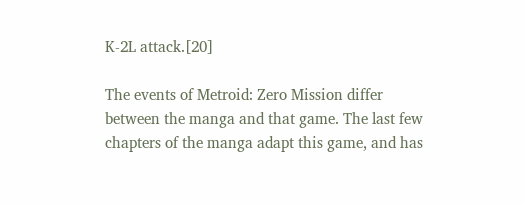K-2L attack.[20]

The events of Metroid: Zero Mission differ between the manga and that game. The last few chapters of the manga adapt this game, and has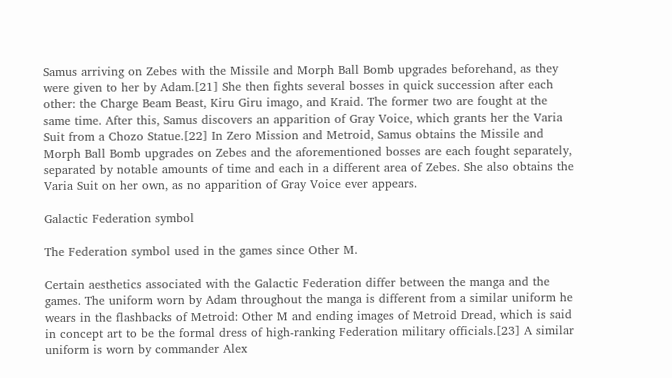Samus arriving on Zebes with the Missile and Morph Ball Bomb upgrades beforehand, as they were given to her by Adam.[21] She then fights several bosses in quick succession after each other: the Charge Beam Beast, Kiru Giru imago, and Kraid. The former two are fought at the same time. After this, Samus discovers an apparition of Gray Voice, which grants her the Varia Suit from a Chozo Statue.[22] In Zero Mission and Metroid, Samus obtains the Missile and Morph Ball Bomb upgrades on Zebes and the aforementioned bosses are each fought separately, separated by notable amounts of time and each in a different area of Zebes. She also obtains the Varia Suit on her own, as no apparition of Gray Voice ever appears.

Galactic Federation symbol

The Federation symbol used in the games since Other M.

Certain aesthetics associated with the Galactic Federation differ between the manga and the games. The uniform worn by Adam throughout the manga is different from a similar uniform he wears in the flashbacks of Metroid: Other M and ending images of Metroid Dread, which is said in concept art to be the formal dress of high-ranking Federation military officials.[23] A similar uniform is worn by commander Alex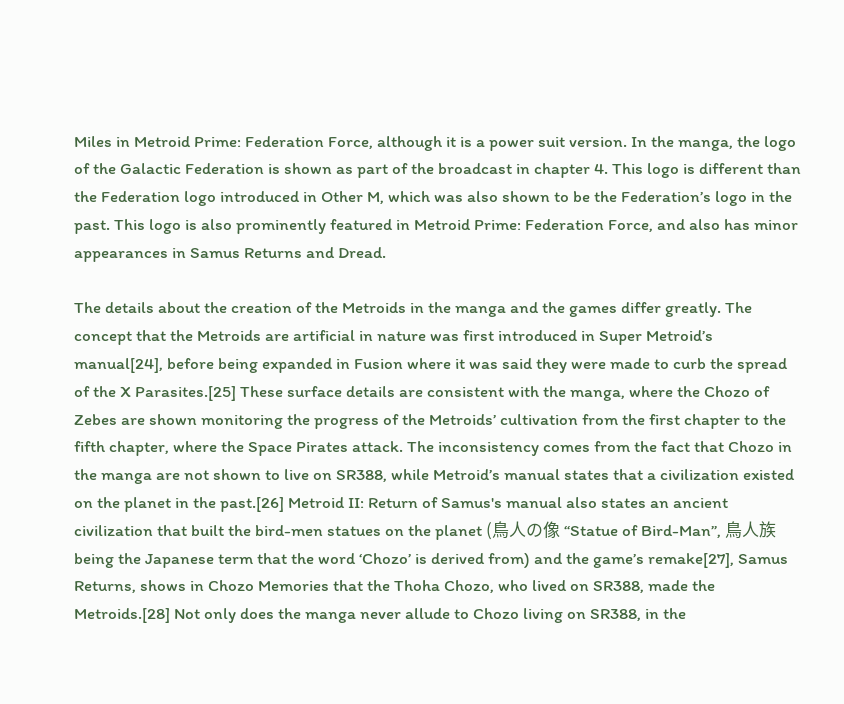Miles in Metroid Prime: Federation Force, although it is a power suit version. In the manga, the logo of the Galactic Federation is shown as part of the broadcast in chapter 4. This logo is different than the Federation logo introduced in Other M, which was also shown to be the Federation’s logo in the past. This logo is also prominently featured in Metroid Prime: Federation Force, and also has minor appearances in Samus Returns and Dread.

The details about the creation of the Metroids in the manga and the games differ greatly. The concept that the Metroids are artificial in nature was first introduced in Super Metroid’s manual[24], before being expanded in Fusion where it was said they were made to curb the spread of the X Parasites.[25] These surface details are consistent with the manga, where the Chozo of Zebes are shown monitoring the progress of the Metroids’ cultivation from the first chapter to the fifth chapter, where the Space Pirates attack. The inconsistency comes from the fact that Chozo in the manga are not shown to live on SR388, while Metroid’s manual states that a civilization existed on the planet in the past.[26] Metroid II: Return of Samus's manual also states an ancient civilization that built the bird-men statues on the planet (鳥人の像 “Statue of Bird-Man”, 鳥人族 being the Japanese term that the word ‘Chozo’ is derived from) and the game’s remake[27], Samus Returns, shows in Chozo Memories that the Thoha Chozo, who lived on SR388, made the Metroids.[28] Not only does the manga never allude to Chozo living on SR388, in the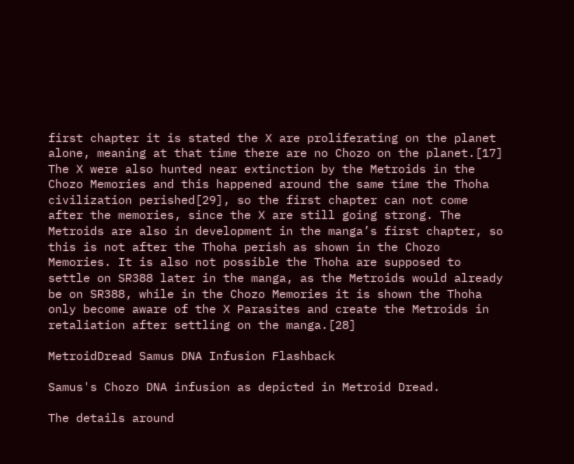first chapter it is stated the X are proliferating on the planet alone, meaning at that time there are no Chozo on the planet.[17] The X were also hunted near extinction by the Metroids in the Chozo Memories and this happened around the same time the Thoha civilization perished[29], so the first chapter can not come after the memories, since the X are still going strong. The Metroids are also in development in the manga’s first chapter, so this is not after the Thoha perish as shown in the Chozo Memories. It is also not possible the Thoha are supposed to settle on SR388 later in the manga, as the Metroids would already be on SR388, while in the Chozo Memories it is shown the Thoha only become aware of the X Parasites and create the Metroids in retaliation after settling on the manga.[28]

MetroidDread Samus DNA Infusion Flashback

Samus's Chozo DNA infusion as depicted in Metroid Dread.

The details around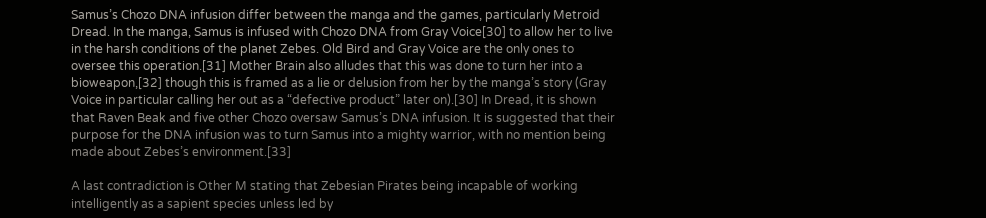Samus’s Chozo DNA infusion differ between the manga and the games, particularly Metroid Dread. In the manga, Samus is infused with Chozo DNA from Gray Voice[30] to allow her to live in the harsh conditions of the planet Zebes. Old Bird and Gray Voice are the only ones to oversee this operation.[31] Mother Brain also alludes that this was done to turn her into a bioweapon,[32] though this is framed as a lie or delusion from her by the manga’s story (Gray Voice in particular calling her out as a “defective product” later on).[30] In Dread, it is shown that Raven Beak and five other Chozo oversaw Samus’s DNA infusion. It is suggested that their purpose for the DNA infusion was to turn Samus into a mighty warrior, with no mention being made about Zebes’s environment.[33]

A last contradiction is Other M stating that Zebesian Pirates being incapable of working intelligently as a sapient species unless led by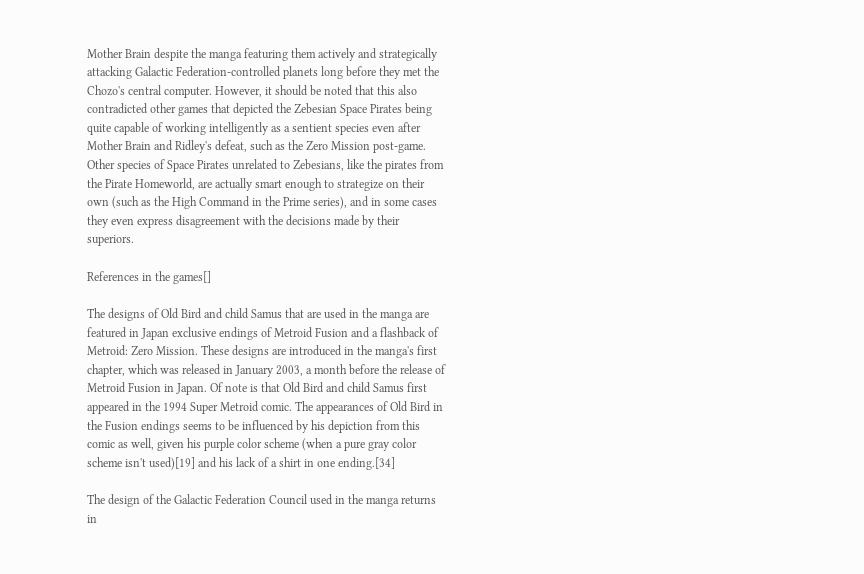Mother Brain despite the manga featuring them actively and strategically attacking Galactic Federation-controlled planets long before they met the Chozo's central computer. However, it should be noted that this also contradicted other games that depicted the Zebesian Space Pirates being quite capable of working intelligently as a sentient species even after Mother Brain and Ridley's defeat, such as the Zero Mission post-game. Other species of Space Pirates unrelated to Zebesians, like the pirates from the Pirate Homeworld, are actually smart enough to strategize on their own (such as the High Command in the Prime series), and in some cases they even express disagreement with the decisions made by their superiors.

References in the games[]

The designs of Old Bird and child Samus that are used in the manga are featured in Japan exclusive endings of Metroid Fusion and a flashback of Metroid: Zero Mission. These designs are introduced in the manga's first chapter, which was released in January 2003, a month before the release of Metroid Fusion in Japan. Of note is that Old Bird and child Samus first appeared in the 1994 Super Metroid comic. The appearances of Old Bird in the Fusion endings seems to be influenced by his depiction from this comic as well, given his purple color scheme (when a pure gray color scheme isn't used)[19] and his lack of a shirt in one ending.[34]

The design of the Galactic Federation Council used in the manga returns in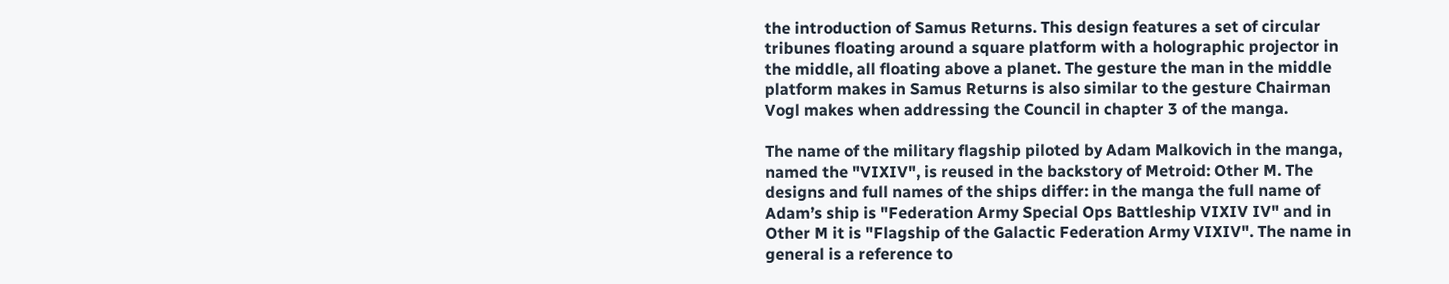the introduction of Samus Returns. This design features a set of circular tribunes floating around a square platform with a holographic projector in the middle, all floating above a planet. The gesture the man in the middle platform makes in Samus Returns is also similar to the gesture Chairman Vogl makes when addressing the Council in chapter 3 of the manga.

The name of the military flagship piloted by Adam Malkovich in the manga, named the "VIXIV", is reused in the backstory of Metroid: Other M. The designs and full names of the ships differ: in the manga the full name of Adam’s ship is "Federation Army Special Ops Battleship VIXIV IV" and in Other M it is "Flagship of the Galactic Federation Army VIXIV". The name in general is a reference to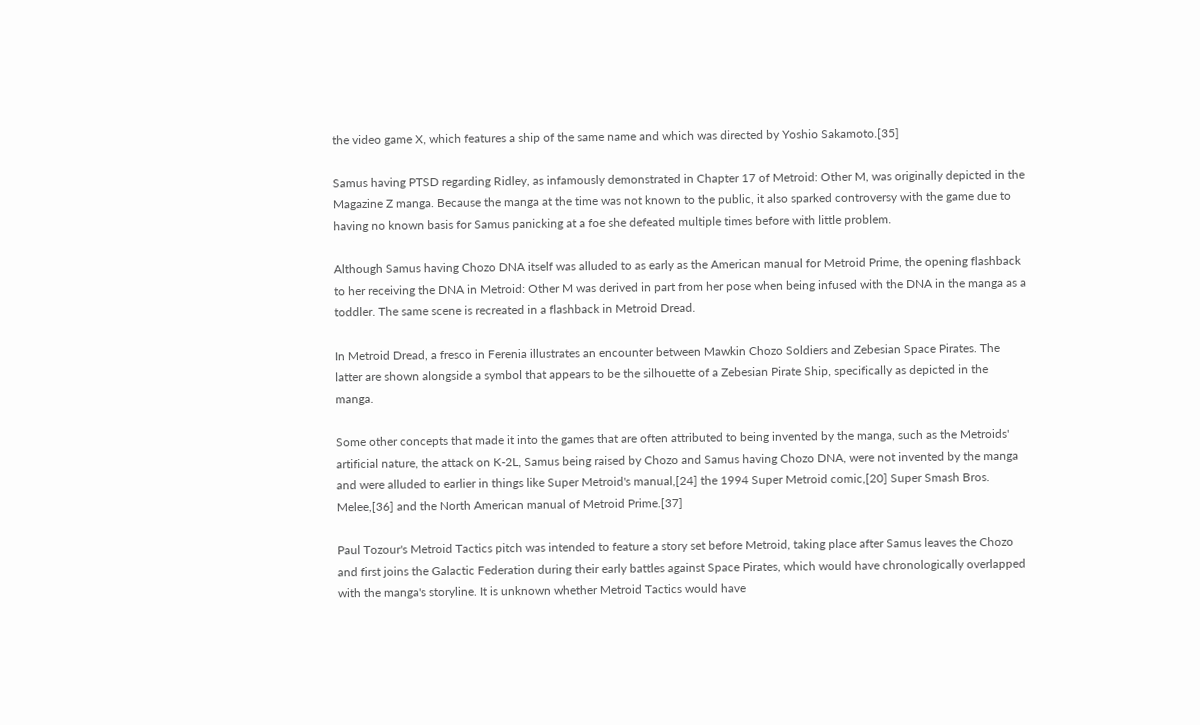the video game X, which features a ship of the same name and which was directed by Yoshio Sakamoto.[35]

Samus having PTSD regarding Ridley, as infamously demonstrated in Chapter 17 of Metroid: Other M, was originally depicted in the Magazine Z manga. Because the manga at the time was not known to the public, it also sparked controversy with the game due to having no known basis for Samus panicking at a foe she defeated multiple times before with little problem.

Although Samus having Chozo DNA itself was alluded to as early as the American manual for Metroid Prime, the opening flashback to her receiving the DNA in Metroid: Other M was derived in part from her pose when being infused with the DNA in the manga as a toddler. The same scene is recreated in a flashback in Metroid Dread.

In Metroid Dread, a fresco in Ferenia illustrates an encounter between Mawkin Chozo Soldiers and Zebesian Space Pirates. The latter are shown alongside a symbol that appears to be the silhouette of a Zebesian Pirate Ship, specifically as depicted in the manga.

Some other concepts that made it into the games that are often attributed to being invented by the manga, such as the Metroids' artificial nature, the attack on K-2L, Samus being raised by Chozo and Samus having Chozo DNA, were not invented by the manga and were alluded to earlier in things like Super Metroid's manual,[24] the 1994 Super Metroid comic,[20] Super Smash Bros. Melee,[36] and the North American manual of Metroid Prime.[37]

Paul Tozour's Metroid Tactics pitch was intended to feature a story set before Metroid, taking place after Samus leaves the Chozo and first joins the Galactic Federation during their early battles against Space Pirates, which would have chronologically overlapped with the manga's storyline. It is unknown whether Metroid Tactics would have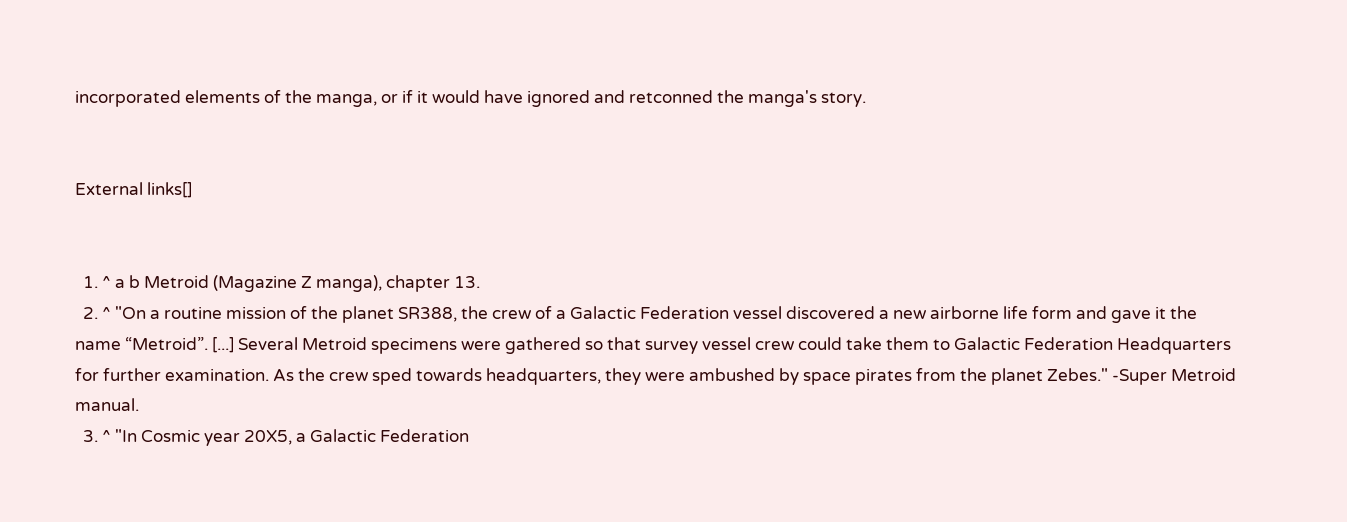incorporated elements of the manga, or if it would have ignored and retconned the manga's story.


External links[]


  1. ^ a b Metroid (Magazine Z manga), chapter 13.
  2. ^ "On a routine mission of the planet SR388, the crew of a Galactic Federation vessel discovered a new airborne life form and gave it the name “Metroid”. [...] Several Metroid specimens were gathered so that survey vessel crew could take them to Galactic Federation Headquarters for further examination. As the crew sped towards headquarters, they were ambushed by space pirates from the planet Zebes." -Super Metroid manual.
  3. ^ "In Cosmic year 20X5, a Galactic Federation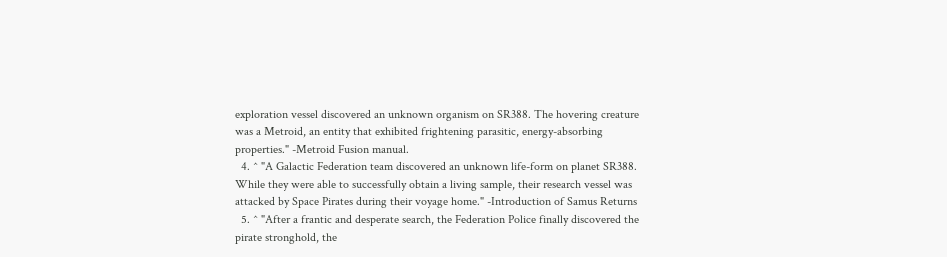exploration vessel discovered an unknown organism on SR388. The hovering creature was a Metroid, an entity that exhibited frightening parasitic, energy-absorbing properties." -Metroid Fusion manual.
  4. ^ "A Galactic Federation team discovered an unknown life-form on planet SR388. While they were able to successfully obtain a living sample, their research vessel was attacked by Space Pirates during their voyage home." -Introduction of Samus Returns
  5. ^ "After a frantic and desperate search, the Federation Police finally discovered the pirate stronghold, the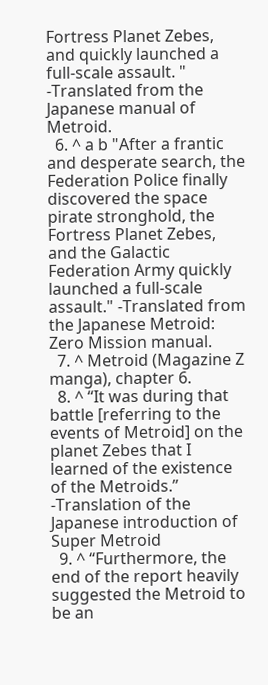Fortress Planet Zebes, and quickly launched a full-scale assault. " -Translated from the Japanese manual of Metroid.
  6. ^ a b "After a frantic and desperate search, the Federation Police finally discovered the space pirate stronghold, the Fortress Planet Zebes, and the Galactic Federation Army quickly launched a full-scale assault." -Translated from the Japanese Metroid: Zero Mission manual.
  7. ^ Metroid (Magazine Z manga), chapter 6.
  8. ^ “It was during that battle [referring to the events of Metroid] on the planet Zebes that I learned of the existence of the Metroids.” -Translation of the Japanese introduction of Super Metroid
  9. ^ “Furthermore, the end of the report heavily suggested the Metroid to be an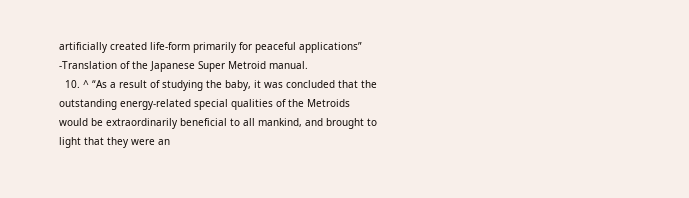artificially created life-form primarily for peaceful applications” -Translation of the Japanese Super Metroid manual.
  10. ^ “As a result of studying the baby, it was concluded that the outstanding energy-related special qualities of the Metroids would be extraordinarily beneficial to all mankind, and brought to light that they were an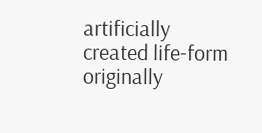artificially created life-form originally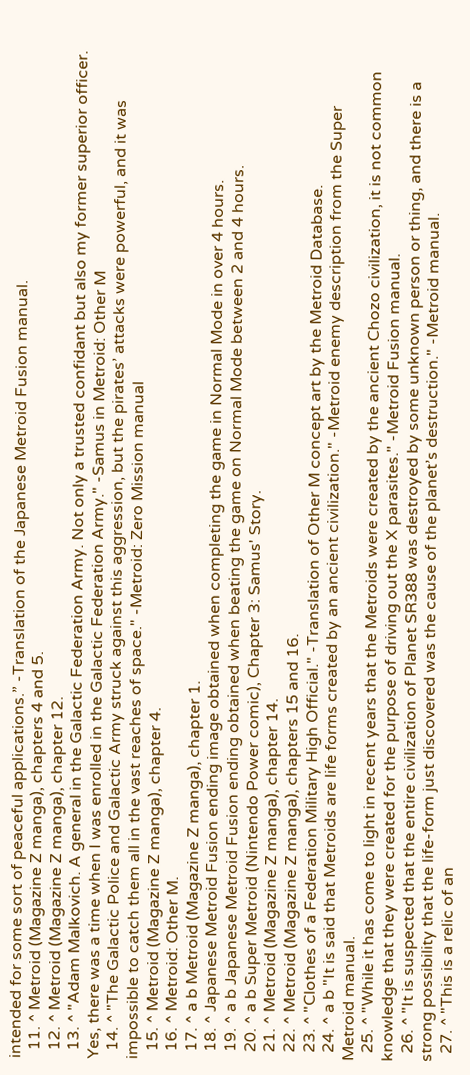intended for some sort of peaceful applications.” -Translation of the Japanese Metroid Fusion manual.
  11. ^ Metroid (Magazine Z manga), chapters 4 and 5.
  12. ^ Metroid (Magazine Z manga), chapter 12.
  13. ^ "Adam Malkovich. A general in the Galactic Federation Army. Not only a trusted confidant but also my former superior officer. Yes, there was a time when I was enrolled in the Galactic Federation Army." -Samus in Metroid: Other M
  14. ^ "The Galactic Police and Galactic Army struck against this aggression, but the pirates’ attacks were powerful, and it was impossible to catch them all in the vast reaches of space." -Metroid: Zero Mission manual
  15. ^ Metroid (Magazine Z manga), chapter 4.
  16. ^ Metroid: Other M.
  17. ^ a b Metroid (Magazine Z manga), chapter 1.
  18. ^ Japanese Metroid Fusion ending image obtained when completing the game in Normal Mode in over 4 hours.
  19. ^ a b Japanese Metroid Fusion ending obtained when beating the game on Normal Mode between 2 and 4 hours.
  20. ^ a b Super Metroid (Nintendo Power comic), Chapter 3: Samus' Story.
  21. ^ Metroid (Magazine Z manga), chapter 14.
  22. ^ Metroid (Magazine Z manga), chapters 15 and 16.
  23. ^ "Clothes of a Federation Military High Official." -Translation of Other M concept art by the Metroid Database.
  24. ^ a b "It is said that Metroids are life forms created by an ancient civilization." -Metroid enemy description from the Super Metroid manual.
  25. ^ "While it has come to light in recent years that the Metroids were created by the ancient Chozo civilization, it is not common knowledge that they were created for the purpose of driving out the X parasites." -Metroid Fusion manual.
  26. ^ "It is suspected that the entire civilization of Planet SR388 was destroyed by some unknown person or thing, and there is a strong possibility that the life-form just discovered was the cause of the planet’s destruction." -Metroid manual.
  27. ^ "This is a relic of an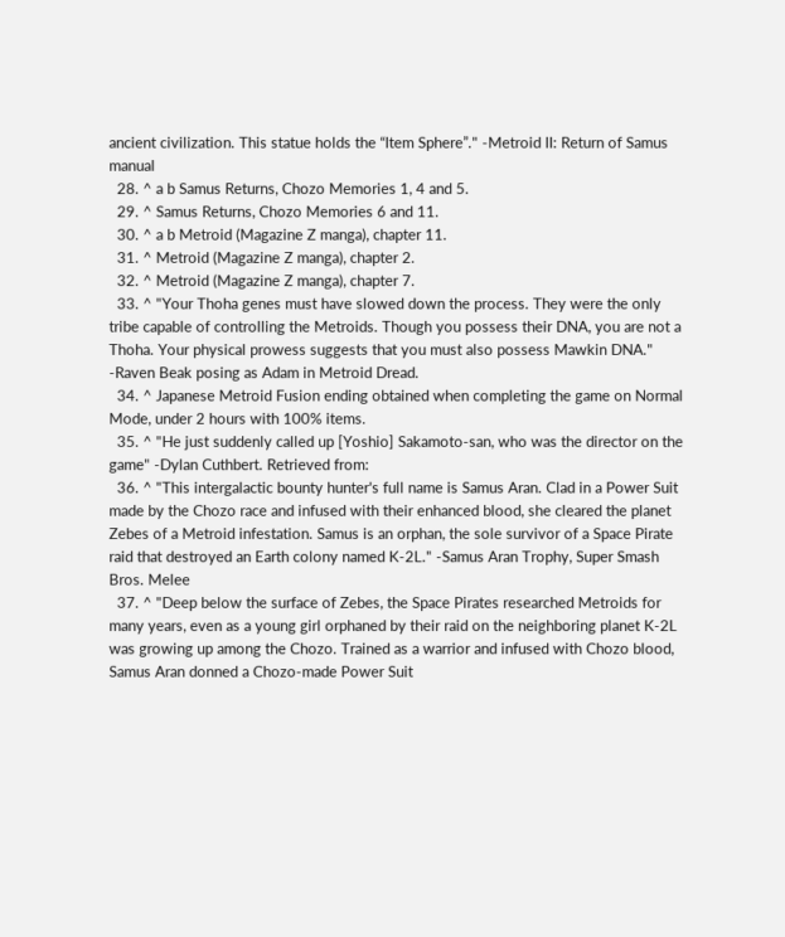ancient civilization. This statue holds the “Item Sphere”." -Metroid II: Return of Samus manual
  28. ^ a b Samus Returns, Chozo Memories 1, 4 and 5.
  29. ^ Samus Returns, Chozo Memories 6 and 11.
  30. ^ a b Metroid (Magazine Z manga), chapter 11.
  31. ^ Metroid (Magazine Z manga), chapter 2.
  32. ^ Metroid (Magazine Z manga), chapter 7.
  33. ^ "Your Thoha genes must have slowed down the process. They were the only tribe capable of controlling the Metroids. Though you possess their DNA, you are not a Thoha. Your physical prowess suggests that you must also possess Mawkin DNA." -Raven Beak posing as Adam in Metroid Dread.
  34. ^ Japanese Metroid Fusion ending obtained when completing the game on Normal Mode, under 2 hours with 100% items.
  35. ^ "He just suddenly called up [Yoshio] Sakamoto-san, who was the director on the game" -Dylan Cuthbert. Retrieved from:
  36. ^ "This intergalactic bounty hunter's full name is Samus Aran. Clad in a Power Suit made by the Chozo race and infused with their enhanced blood, she cleared the planet Zebes of a Metroid infestation. Samus is an orphan, the sole survivor of a Space Pirate raid that destroyed an Earth colony named K-2L." -Samus Aran Trophy, Super Smash Bros. Melee
  37. ^ "Deep below the surface of Zebes, the Space Pirates researched Metroids for many years, even as a young girl orphaned by their raid on the neighboring planet K-2L was growing up among the Chozo. Trained as a warrior and infused with Chozo blood, Samus Aran donned a Chozo-made Power Suit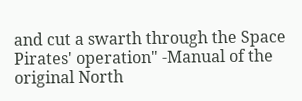and cut a swarth through the Space Pirates' operation" -Manual of the original North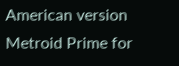American version Metroid Prime for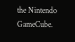the Nintendo GameCube.